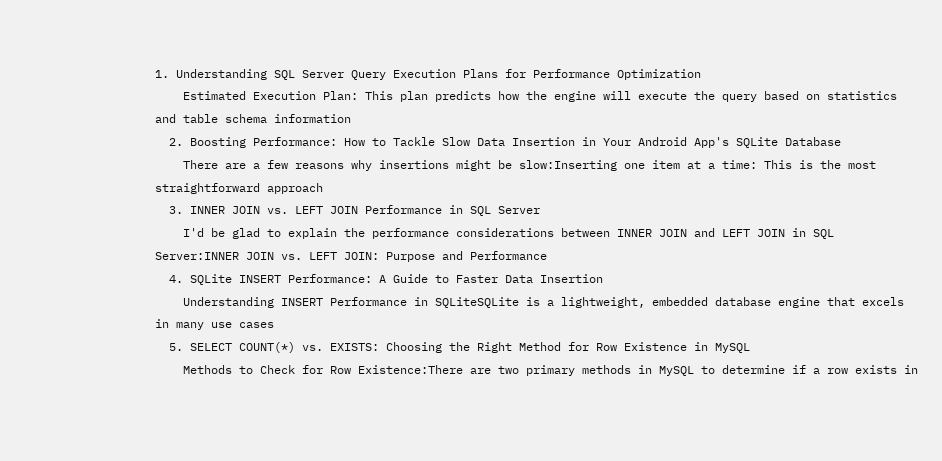1. Understanding SQL Server Query Execution Plans for Performance Optimization
    Estimated Execution Plan: This plan predicts how the engine will execute the query based on statistics and table schema information
  2. Boosting Performance: How to Tackle Slow Data Insertion in Your Android App's SQLite Database
    There are a few reasons why insertions might be slow:Inserting one item at a time: This is the most straightforward approach
  3. INNER JOIN vs. LEFT JOIN Performance in SQL Server
    I'd be glad to explain the performance considerations between INNER JOIN and LEFT JOIN in SQL Server:INNER JOIN vs. LEFT JOIN: Purpose and Performance
  4. SQLite INSERT Performance: A Guide to Faster Data Insertion
    Understanding INSERT Performance in SQLiteSQLite is a lightweight, embedded database engine that excels in many use cases
  5. SELECT COUNT(*) vs. EXISTS: Choosing the Right Method for Row Existence in MySQL
    Methods to Check for Row Existence:There are two primary methods in MySQL to determine if a row exists in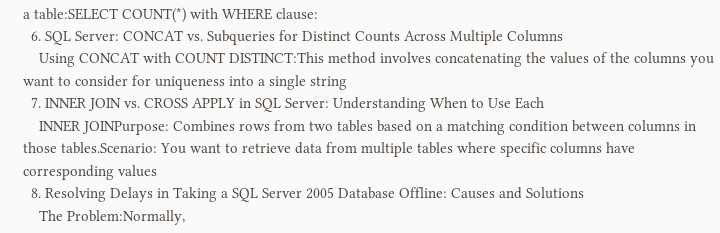a table:SELECT COUNT(*) with WHERE clause:
  6. SQL Server: CONCAT vs. Subqueries for Distinct Counts Across Multiple Columns
    Using CONCAT with COUNT DISTINCT:This method involves concatenating the values of the columns you want to consider for uniqueness into a single string
  7. INNER JOIN vs. CROSS APPLY in SQL Server: Understanding When to Use Each
    INNER JOINPurpose: Combines rows from two tables based on a matching condition between columns in those tables.Scenario: You want to retrieve data from multiple tables where specific columns have corresponding values
  8. Resolving Delays in Taking a SQL Server 2005 Database Offline: Causes and Solutions
    The Problem:Normally,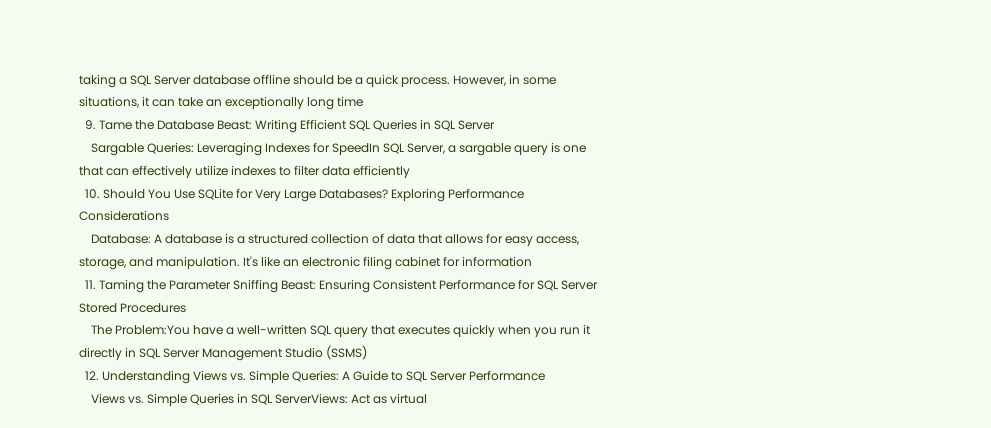taking a SQL Server database offline should be a quick process. However, in some situations, it can take an exceptionally long time
  9. Tame the Database Beast: Writing Efficient SQL Queries in SQL Server
    Sargable Queries: Leveraging Indexes for SpeedIn SQL Server, a sargable query is one that can effectively utilize indexes to filter data efficiently
  10. Should You Use SQLite for Very Large Databases? Exploring Performance Considerations
    Database: A database is a structured collection of data that allows for easy access, storage, and manipulation. It's like an electronic filing cabinet for information
  11. Taming the Parameter Sniffing Beast: Ensuring Consistent Performance for SQL Server Stored Procedures
    The Problem:You have a well-written SQL query that executes quickly when you run it directly in SQL Server Management Studio (SSMS)
  12. Understanding Views vs. Simple Queries: A Guide to SQL Server Performance
    Views vs. Simple Queries in SQL ServerViews: Act as virtual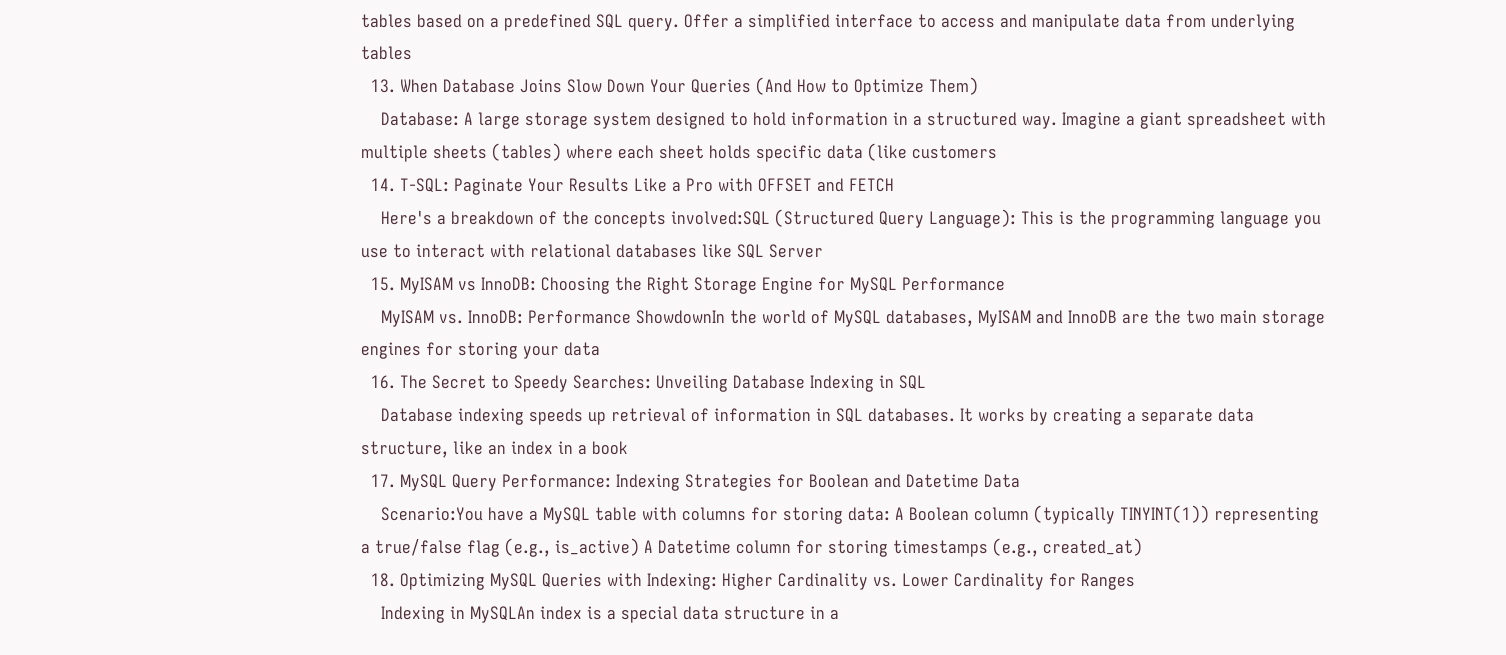tables based on a predefined SQL query. Offer a simplified interface to access and manipulate data from underlying tables
  13. When Database Joins Slow Down Your Queries (And How to Optimize Them)
    Database: A large storage system designed to hold information in a structured way. Imagine a giant spreadsheet with multiple sheets (tables) where each sheet holds specific data (like customers
  14. T-SQL: Paginate Your Results Like a Pro with OFFSET and FETCH
    Here's a breakdown of the concepts involved:SQL (Structured Query Language): This is the programming language you use to interact with relational databases like SQL Server
  15. MyISAM vs InnoDB: Choosing the Right Storage Engine for MySQL Performance
    MyISAM vs. InnoDB: Performance ShowdownIn the world of MySQL databases, MyISAM and InnoDB are the two main storage engines for storing your data
  16. The Secret to Speedy Searches: Unveiling Database Indexing in SQL
    Database indexing speeds up retrieval of information in SQL databases. It works by creating a separate data structure, like an index in a book
  17. MySQL Query Performance: Indexing Strategies for Boolean and Datetime Data
    Scenario:You have a MySQL table with columns for storing data: A Boolean column (typically TINYINT(1)) representing a true/false flag (e.g., is_active) A Datetime column for storing timestamps (e.g., created_at)
  18. Optimizing MySQL Queries with Indexing: Higher Cardinality vs. Lower Cardinality for Ranges
    Indexing in MySQLAn index is a special data structure in a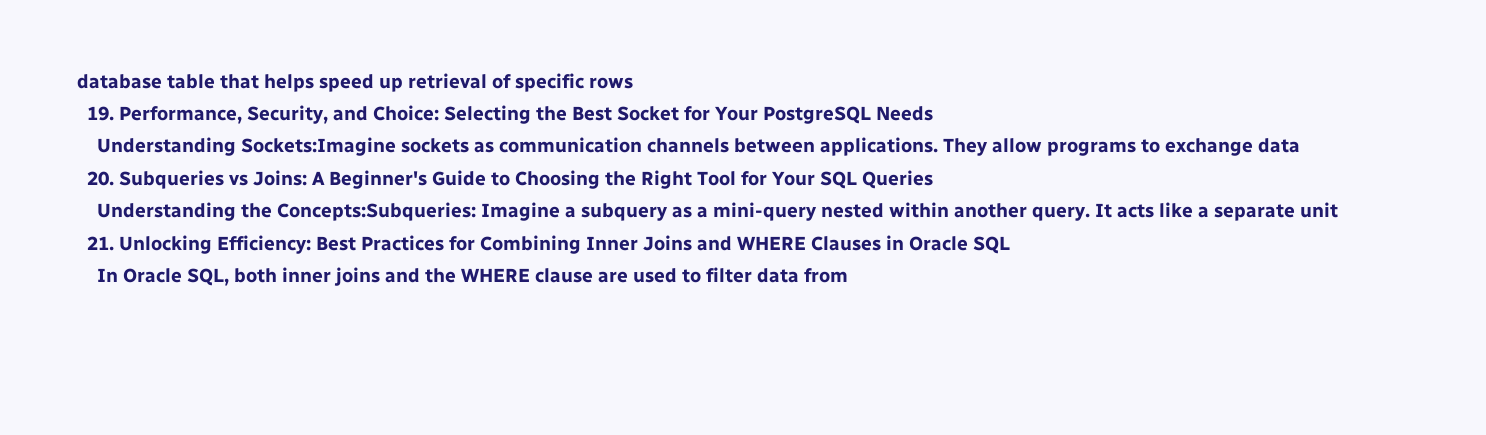database table that helps speed up retrieval of specific rows
  19. Performance, Security, and Choice: Selecting the Best Socket for Your PostgreSQL Needs
    Understanding Sockets:Imagine sockets as communication channels between applications. They allow programs to exchange data
  20. Subqueries vs Joins: A Beginner's Guide to Choosing the Right Tool for Your SQL Queries
    Understanding the Concepts:Subqueries: Imagine a subquery as a mini-query nested within another query. It acts like a separate unit
  21. Unlocking Efficiency: Best Practices for Combining Inner Joins and WHERE Clauses in Oracle SQL
    In Oracle SQL, both inner joins and the WHERE clause are used to filter data from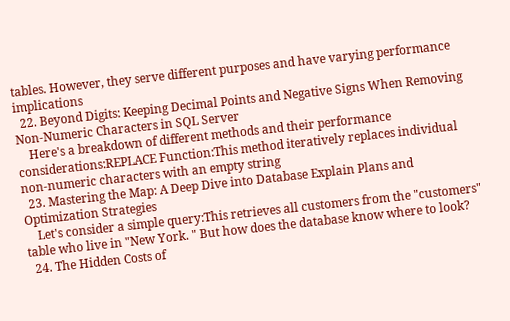tables. However, they serve different purposes and have varying performance implications
  22. Beyond Digits: Keeping Decimal Points and Negative Signs When Removing Non-Numeric Characters in SQL Server
    Here's a breakdown of different methods and their performance considerations:REPLACE Function:This method iteratively replaces individual non-numeric characters with an empty string
  23. Mastering the Map: A Deep Dive into Database Explain Plans and Optimization Strategies
    Let's consider a simple query:This retrieves all customers from the "customers" table who live in "New York. " But how does the database know where to look?
  24. The Hidden Costs of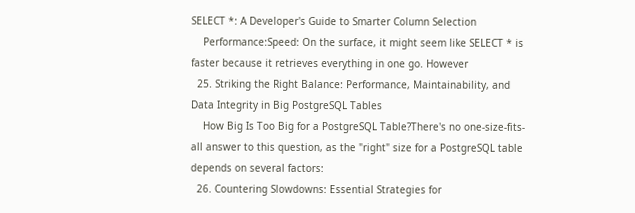SELECT *: A Developer's Guide to Smarter Column Selection
    Performance:Speed: On the surface, it might seem like SELECT * is faster because it retrieves everything in one go. However
  25. Striking the Right Balance: Performance, Maintainability, and Data Integrity in Big PostgreSQL Tables
    How Big Is Too Big for a PostgreSQL Table?There's no one-size-fits-all answer to this question, as the "right" size for a PostgreSQL table depends on several factors:
  26. Countering Slowdowns: Essential Strategies for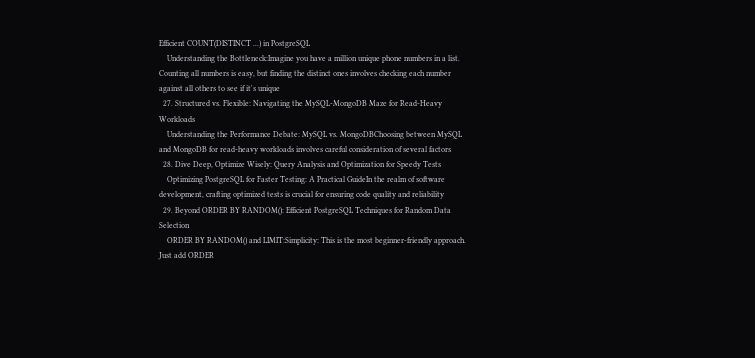Efficient COUNT(DISTINCT ...) in PostgreSQL
    Understanding the Bottleneck:Imagine you have a million unique phone numbers in a list. Counting all numbers is easy, but finding the distinct ones involves checking each number against all others to see if it's unique
  27. Structured vs. Flexible: Navigating the MySQL-MongoDB Maze for Read-Heavy Workloads
    Understanding the Performance Debate: MySQL vs. MongoDBChoosing between MySQL and MongoDB for read-heavy workloads involves careful consideration of several factors
  28. Dive Deep, Optimize Wisely: Query Analysis and Optimization for Speedy Tests
    Optimizing PostgreSQL for Faster Testing: A Practical GuideIn the realm of software development, crafting optimized tests is crucial for ensuring code quality and reliability
  29. Beyond ORDER BY RANDOM(): Efficient PostgreSQL Techniques for Random Data Selection
    ORDER BY RANDOM() and LIMIT:Simplicity: This is the most beginner-friendly approach. Just add ORDER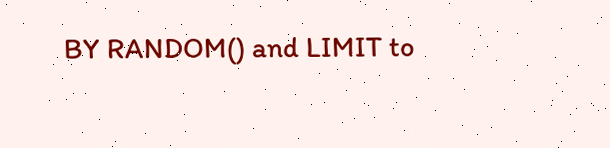BY RANDOM() and LIMIT to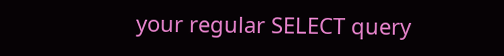your regular SELECT query